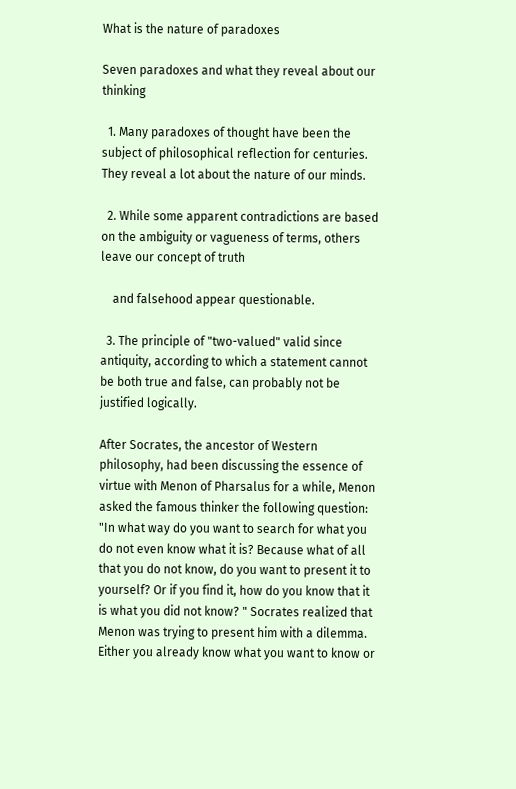What is the nature of paradoxes

Seven paradoxes and what they reveal about our thinking

  1. Many paradoxes of thought have been the subject of philosophical reflection for centuries. They reveal a lot about the nature of our minds.

  2. While some apparent contradictions are based on the ambiguity or vagueness of terms, others leave our concept of truth

    and falsehood appear questionable.

  3. The principle of "two-valued" valid since antiquity, according to which a statement cannot be both true and false, can probably not be justified logically.

After Socrates, the ancestor of Western philosophy, had been discussing the essence of virtue with Menon of Pharsalus for a while, Menon asked the famous thinker the following question: "In what way do you want to search for what you do not even know what it is? Because what of all that you do not know, do you want to present it to yourself? Or if you find it, how do you know that it is what you did not know? " Socrates realized that Menon was trying to present him with a dilemma. Either you already know what you want to know or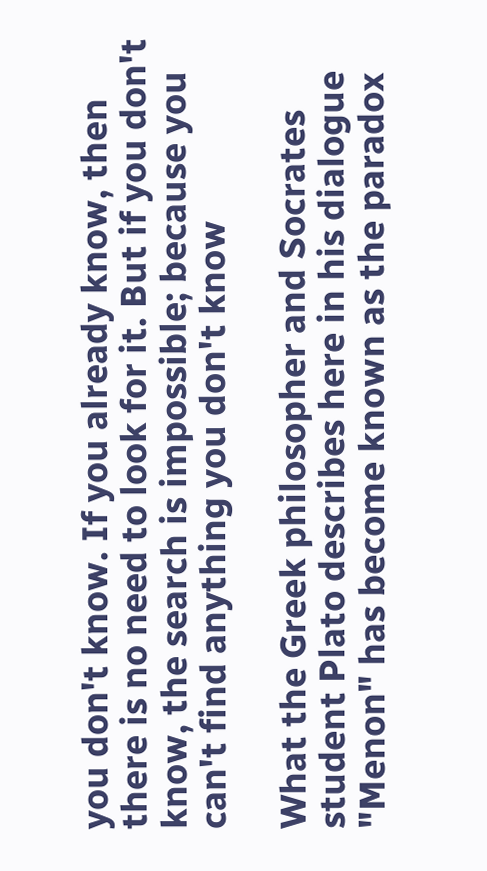you don't know. If you already know, then there is no need to look for it. But if you don't know, the search is impossible; because you can't find anything you don't know

What the Greek philosopher and Socrates student Plato describes here in his dialogue "Menon" has become known as the paradox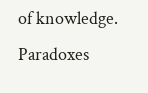of knowledge. Paradoxes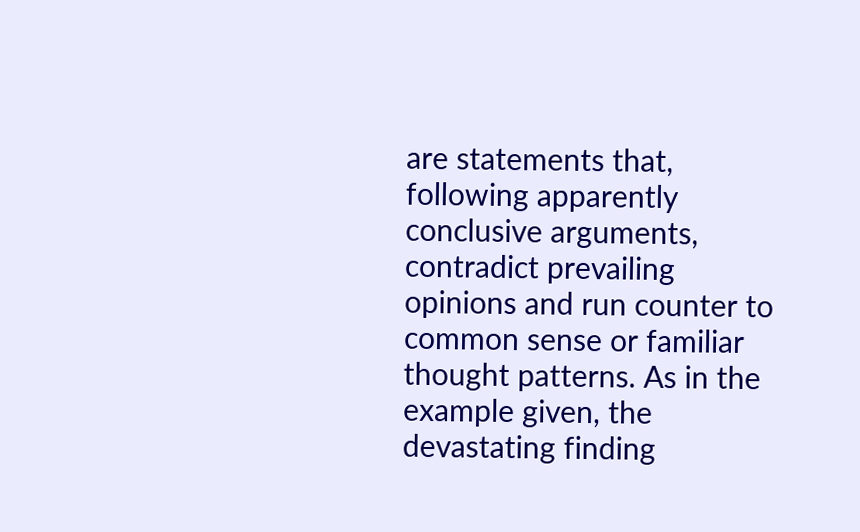are statements that, following apparently conclusive arguments, contradict prevailing opinions and run counter to common sense or familiar thought patterns. As in the example given, the devastating finding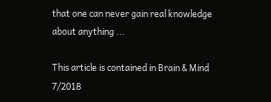that one can never gain real knowledge about anything ...

This article is contained in Brain & Mind 7/2018